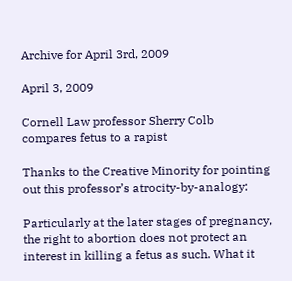Archive for April 3rd, 2009

April 3, 2009

Cornell Law professor Sherry Colb compares fetus to a rapist

Thanks to the Creative Minority for pointing out this professor’s atrocity-by-analogy:

Particularly at the later stages of pregnancy, the right to abortion does not protect an interest in killing a fetus as such. What it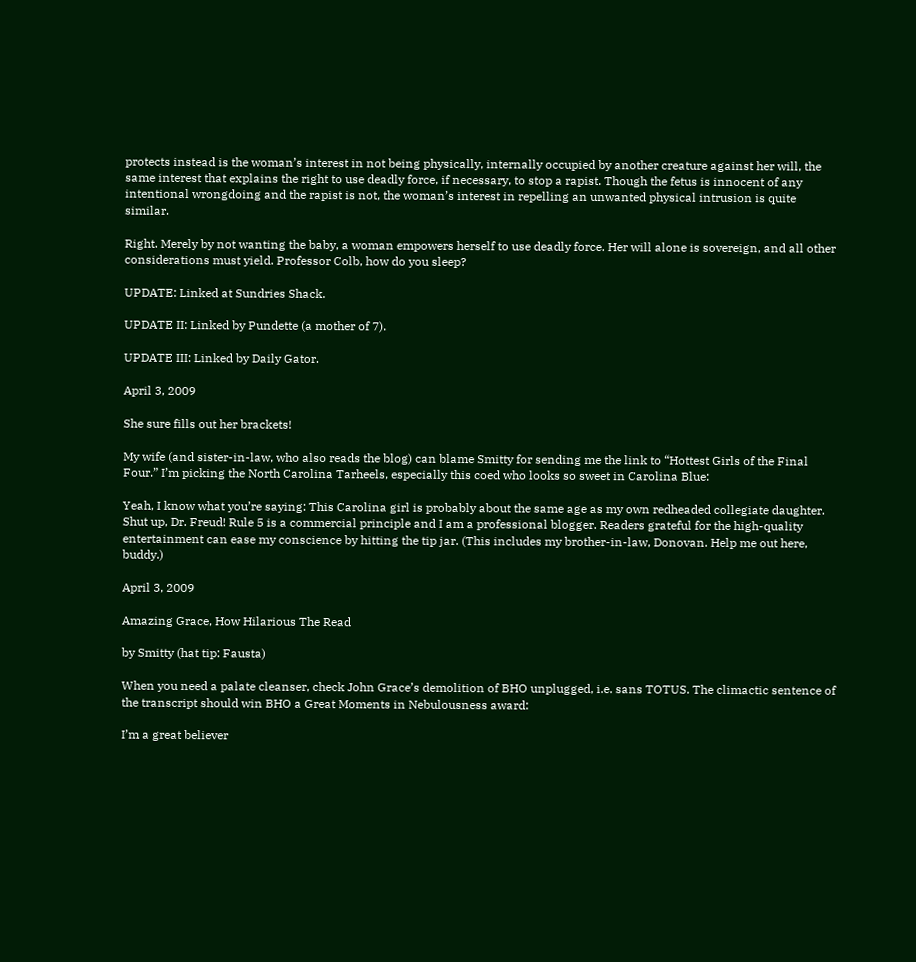protects instead is the woman’s interest in not being physically, internally occupied by another creature against her will, the same interest that explains the right to use deadly force, if necessary, to stop a rapist. Though the fetus is innocent of any intentional wrongdoing and the rapist is not, the woman’s interest in repelling an unwanted physical intrusion is quite similar.

Right. Merely by not wanting the baby, a woman empowers herself to use deadly force. Her will alone is sovereign, and all other considerations must yield. Professor Colb, how do you sleep?

UPDATE: Linked at Sundries Shack.

UPDATE II: Linked by Pundette (a mother of 7).

UPDATE III: Linked by Daily Gator.

April 3, 2009

She sure fills out her brackets!

My wife (and sister-in-law, who also reads the blog) can blame Smitty for sending me the link to “Hottest Girls of the Final Four.” I’m picking the North Carolina Tarheels, especially this coed who looks so sweet in Carolina Blue:

Yeah, I know what you’re saying: This Carolina girl is probably about the same age as my own redheaded collegiate daughter. Shut up, Dr. Freud! Rule 5 is a commercial principle and I am a professional blogger. Readers grateful for the high-quality entertainment can ease my conscience by hitting the tip jar. (This includes my brother-in-law, Donovan. Help me out here, buddy.)

April 3, 2009

Amazing Grace, How Hilarious The Read

by Smitty (hat tip: Fausta)

When you need a palate cleanser, check John Grace’s demolition of BHO unplugged, i.e. sans TOTUS. The climactic sentence of the transcript should win BHO a Great Moments in Nebulousness award:

I’m a great believer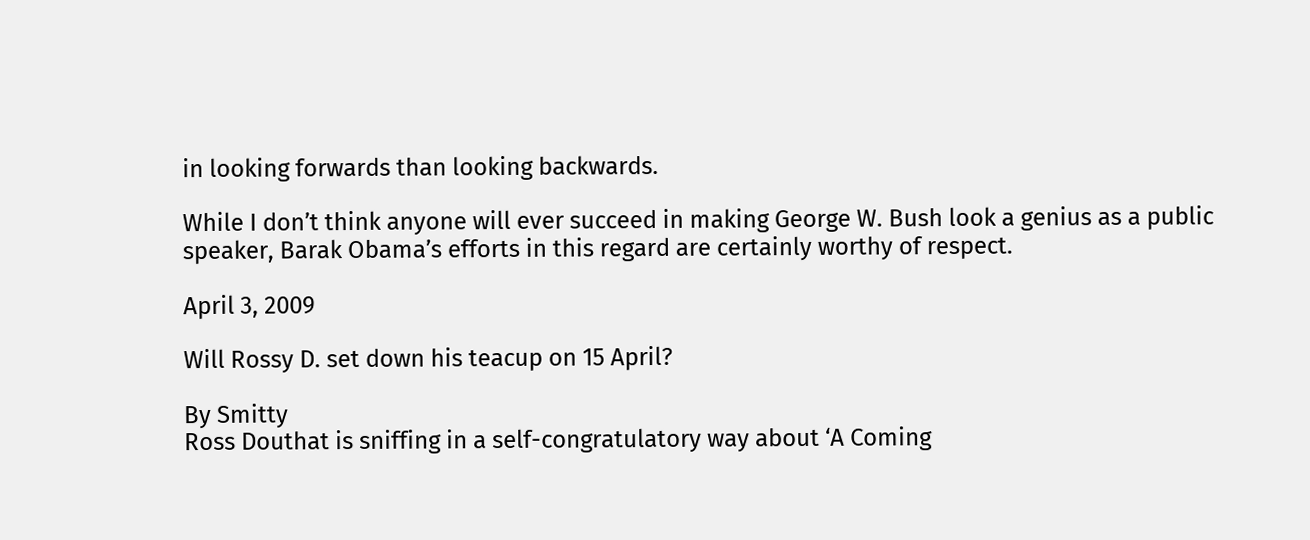in looking forwards than looking backwards.

While I don’t think anyone will ever succeed in making George W. Bush look a genius as a public speaker, Barak Obama’s efforts in this regard are certainly worthy of respect.

April 3, 2009

Will Rossy D. set down his teacup on 15 April?

By Smitty
Ross Douthat is sniffing in a self-congratulatory way about ‘A Coming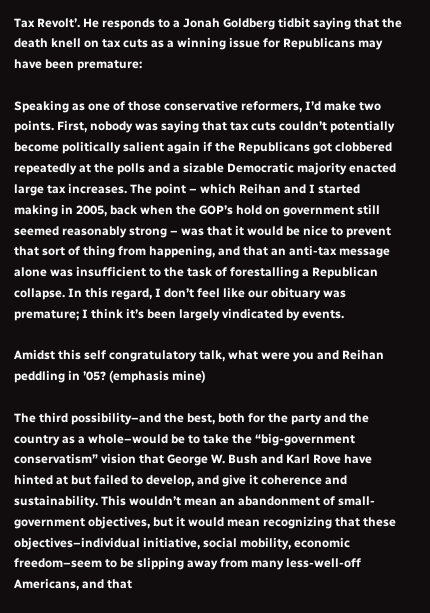Tax Revolt’. He responds to a Jonah Goldberg tidbit saying that the death knell on tax cuts as a winning issue for Republicans may have been premature:

Speaking as one of those conservative reformers, I’d make two points. First, nobody was saying that tax cuts couldn’t potentially become politically salient again if the Republicans got clobbered repeatedly at the polls and a sizable Democratic majority enacted large tax increases. The point – which Reihan and I started making in 2005, back when the GOP’s hold on government still seemed reasonably strong – was that it would be nice to prevent that sort of thing from happening, and that an anti-tax message alone was insufficient to the task of forestalling a Republican collapse. In this regard, I don’t feel like our obituary was premature; I think it’s been largely vindicated by events.

Amidst this self congratulatory talk, what were you and Reihan peddling in ’05? (emphasis mine)

The third possibility–and the best, both for the party and the country as a whole–would be to take the “big-government conservatism” vision that George W. Bush and Karl Rove have hinted at but failed to develop, and give it coherence and sustainability. This wouldn’t mean an abandonment of small-government objectives, but it would mean recognizing that these objectives–individual initiative, social mobility, economic freedom–seem to be slipping away from many less-well-off Americans, and that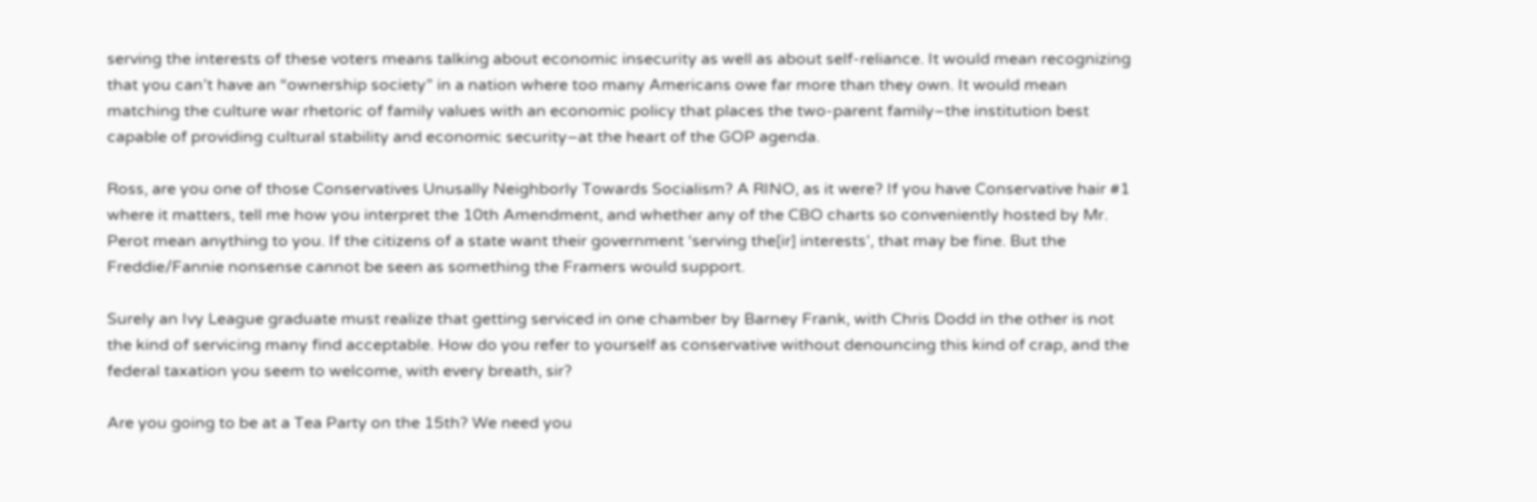serving the interests of these voters means talking about economic insecurity as well as about self-reliance. It would mean recognizing that you can’t have an “ownership society” in a nation where too many Americans owe far more than they own. It would mean matching the culture war rhetoric of family values with an economic policy that places the two-parent family–the institution best capable of providing cultural stability and economic security–at the heart of the GOP agenda.

Ross, are you one of those Conservatives Unusally Neighborly Towards Socialism? A RINO, as it were? If you have Conservative hair #1 where it matters, tell me how you interpret the 10th Amendment, and whether any of the CBO charts so conveniently hosted by Mr. Perot mean anything to you. If the citizens of a state want their government ‘serving the[ir] interests’, that may be fine. But the Freddie/Fannie nonsense cannot be seen as something the Framers would support.

Surely an Ivy League graduate must realize that getting serviced in one chamber by Barney Frank, with Chris Dodd in the other is not the kind of servicing many find acceptable. How do you refer to yourself as conservative without denouncing this kind of crap, and the federal taxation you seem to welcome, with every breath, sir?

Are you going to be at a Tea Party on the 15th? We need you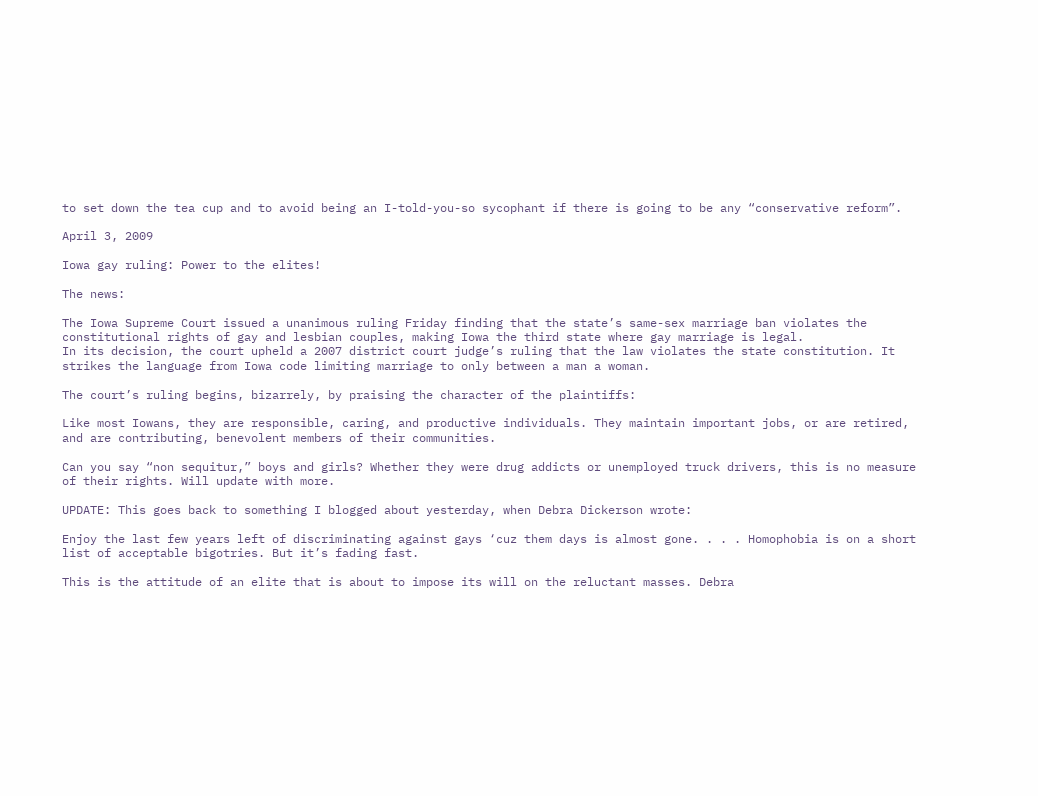to set down the tea cup and to avoid being an I-told-you-so sycophant if there is going to be any “conservative reform”.

April 3, 2009

Iowa gay ruling: Power to the elites!

The news:

The Iowa Supreme Court issued a unanimous ruling Friday finding that the state’s same-sex marriage ban violates the constitutional rights of gay and lesbian couples, making Iowa the third state where gay marriage is legal.
In its decision, the court upheld a 2007 district court judge’s ruling that the law violates the state constitution. It strikes the language from Iowa code limiting marriage to only between a man a woman.

The court’s ruling begins, bizarrely, by praising the character of the plaintiffs:

Like most Iowans, they are responsible, caring, and productive individuals. They maintain important jobs, or are retired, and are contributing, benevolent members of their communities.

Can you say “non sequitur,” boys and girls? Whether they were drug addicts or unemployed truck drivers, this is no measure of their rights. Will update with more.

UPDATE: This goes back to something I blogged about yesterday, when Debra Dickerson wrote:

Enjoy the last few years left of discriminating against gays ‘cuz them days is almost gone. . . . Homophobia is on a short list of acceptable bigotries. But it’s fading fast.

This is the attitude of an elite that is about to impose its will on the reluctant masses. Debra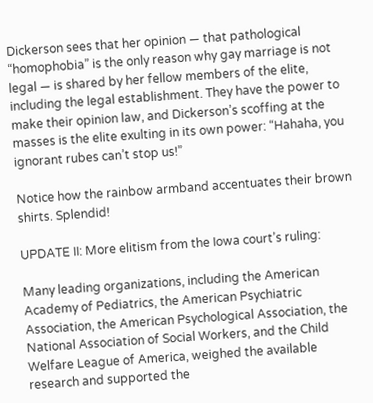Dickerson sees that her opinion — that pathological “homophobia” is the only reason why gay marriage is not legal — is shared by her fellow members of the elite, including the legal establishment. They have the power to make their opinion law, and Dickerson’s scoffing at the masses is the elite exulting in its own power: “Hahaha, you ignorant rubes can’t stop us!”

Notice how the rainbow armband accentuates their brown shirts. Splendid!

UPDATE II: More elitism from the Iowa court’s ruling:

Many leading organizations, including the American Academy of Pediatrics, the American Psychiatric Association, the American Psychological Association, the National Association of Social Workers, and the Child Welfare League of America, weighed the available research and supported the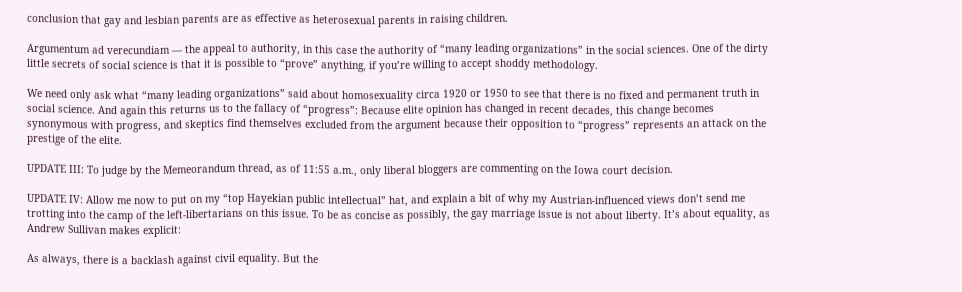conclusion that gay and lesbian parents are as effective as heterosexual parents in raising children.

Argumentum ad verecundiam — the appeal to authority, in this case the authority of “many leading organizations” in the social sciences. One of the dirty little secrets of social science is that it is possible to “prove” anything, if you’re willing to accept shoddy methodology.

We need only ask what “many leading organizations” said about homosexuality circa 1920 or 1950 to see that there is no fixed and permanent truth in social science. And again this returns us to the fallacy of “progress”: Because elite opinion has changed in recent decades, this change becomes synonymous with progress, and skeptics find themselves excluded from the argument because their opposition to “progress” represents an attack on the prestige of the elite.

UPDATE III: To judge by the Memeorandum thread, as of 11:55 a.m., only liberal bloggers are commenting on the Iowa court decision.

UPDATE IV: Allow me now to put on my “top Hayekian public intellectual” hat, and explain a bit of why my Austrian-influenced views don’t send me trotting into the camp of the left-libertarians on this issue. To be as concise as possibly, the gay marriage issue is not about liberty. It’s about equality, as Andrew Sullivan makes explicit:

As always, there is a backlash against civil equality. But the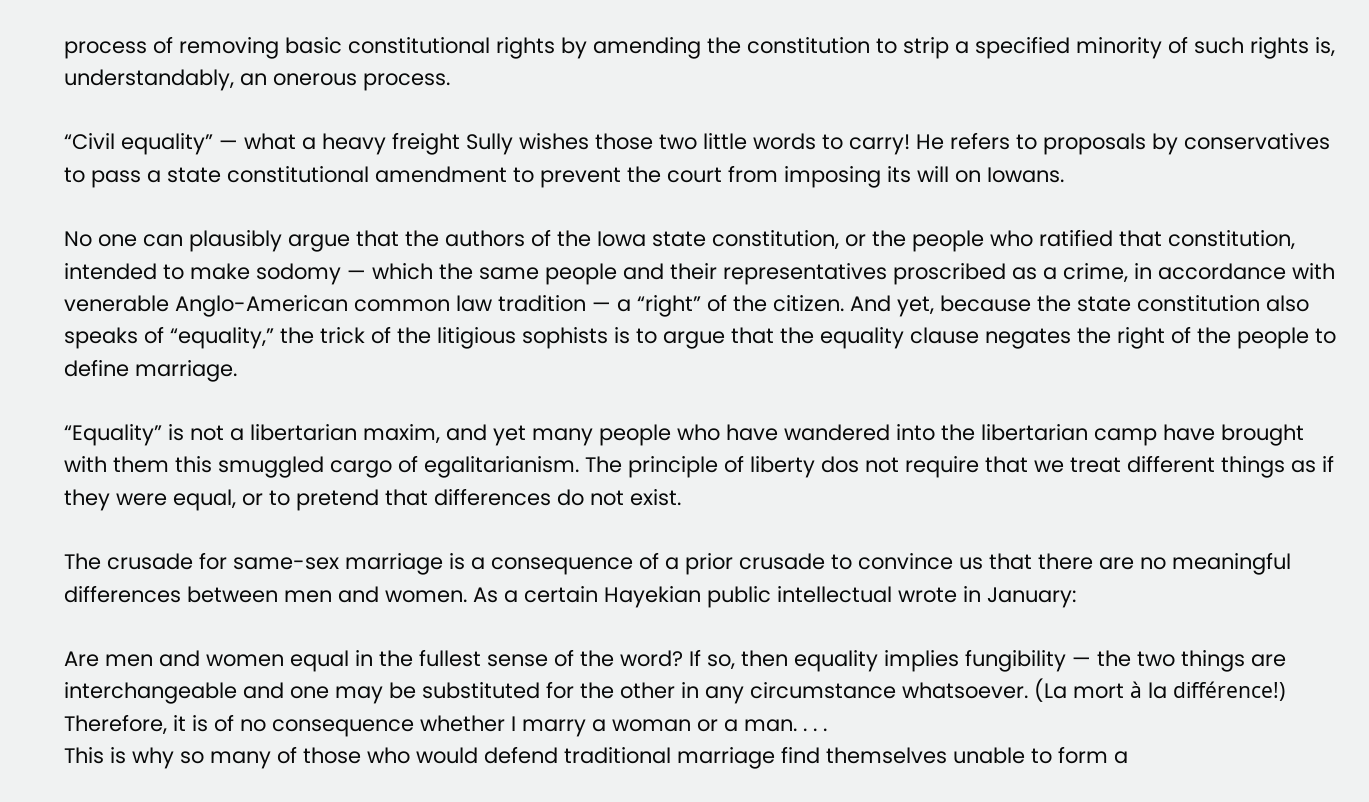process of removing basic constitutional rights by amending the constitution to strip a specified minority of such rights is, understandably, an onerous process.

“Civil equality” — what a heavy freight Sully wishes those two little words to carry! He refers to proposals by conservatives to pass a state constitutional amendment to prevent the court from imposing its will on Iowans.

No one can plausibly argue that the authors of the Iowa state constitution, or the people who ratified that constitution, intended to make sodomy — which the same people and their representatives proscribed as a crime, in accordance with venerable Anglo-American common law tradition — a “right” of the citizen. And yet, because the state constitution also speaks of “equality,” the trick of the litigious sophists is to argue that the equality clause negates the right of the people to define marriage.

“Equality” is not a libertarian maxim, and yet many people who have wandered into the libertarian camp have brought with them this smuggled cargo of egalitarianism. The principle of liberty dos not require that we treat different things as if they were equal, or to pretend that differences do not exist.

The crusade for same-sex marriage is a consequence of a prior crusade to convince us that there are no meaningful differences between men and women. As a certain Hayekian public intellectual wrote in January:

Are men and women equal in the fullest sense of the word? If so, then equality implies fungibility — the two things are interchangeable and one may be substituted for the other in any circumstance whatsoever. (La mort à la différence!) Therefore, it is of no consequence whether I marry a woman or a man. . . .
This is why so many of those who would defend traditional marriage find themselves unable to form a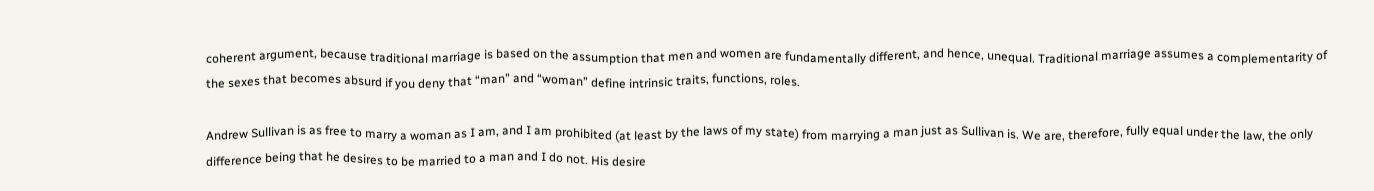coherent argument, because traditional marriage is based on the assumption that men and women are fundamentally different, and hence, unequal. Traditional marriage assumes a complementarity of the sexes that becomes absurd if you deny that “man” and “woman” define intrinsic traits, functions, roles.

Andrew Sullivan is as free to marry a woman as I am, and I am prohibited (at least by the laws of my state) from marrying a man just as Sullivan is. We are, therefore, fully equal under the law, the only difference being that he desires to be married to a man and I do not. His desire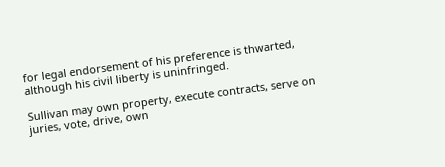for legal endorsement of his preference is thwarted, although his civil liberty is uninfringed.

Sullivan may own property, execute contracts, serve on juries, vote, drive, own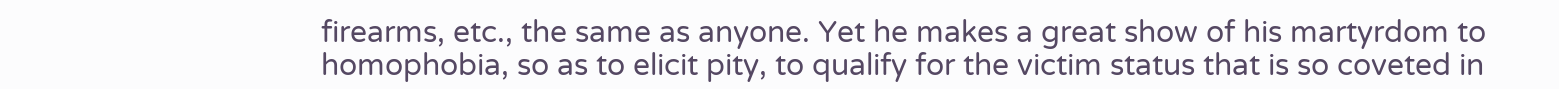firearms, etc., the same as anyone. Yet he makes a great show of his martyrdom to homophobia, so as to elicit pity, to qualify for the victim status that is so coveted in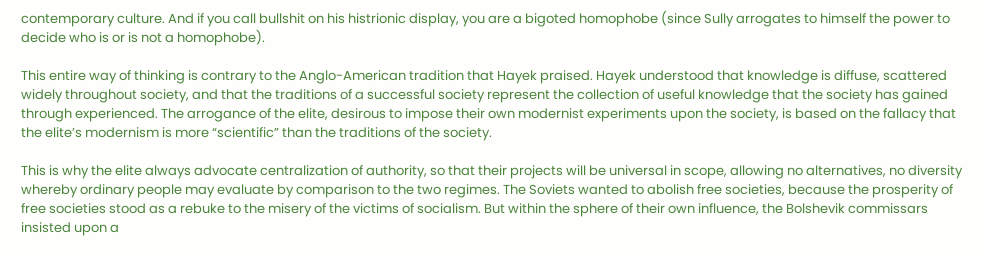contemporary culture. And if you call bullshit on his histrionic display, you are a bigoted homophobe (since Sully arrogates to himself the power to decide who is or is not a homophobe).

This entire way of thinking is contrary to the Anglo-American tradition that Hayek praised. Hayek understood that knowledge is diffuse, scattered widely throughout society, and that the traditions of a successful society represent the collection of useful knowledge that the society has gained through experienced. The arrogance of the elite, desirous to impose their own modernist experiments upon the society, is based on the fallacy that the elite’s modernism is more “scientific” than the traditions of the society.

This is why the elite always advocate centralization of authority, so that their projects will be universal in scope, allowing no alternatives, no diversity whereby ordinary people may evaluate by comparison to the two regimes. The Soviets wanted to abolish free societies, because the prosperity of free societies stood as a rebuke to the misery of the victims of socialism. But within the sphere of their own influence, the Bolshevik commissars insisted upon a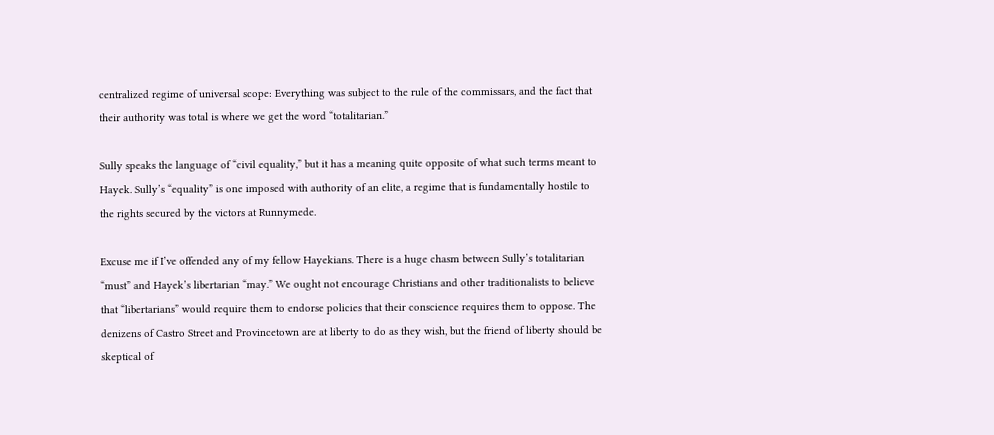centralized regime of universal scope: Everything was subject to the rule of the commissars, and the fact that their authority was total is where we get the word “totalitarian.”

Sully speaks the language of “civil equality,” but it has a meaning quite opposite of what such terms meant to Hayek. Sully’s “equality” is one imposed with authority of an elite, a regime that is fundamentally hostile to the rights secured by the victors at Runnymede.

Excuse me if I’ve offended any of my fellow Hayekians. There is a huge chasm between Sully’s totalitarian “must” and Hayek’s libertarian “may.” We ought not encourage Christians and other traditionalists to believe that “libertarians” would require them to endorse policies that their conscience requires them to oppose. The denizens of Castro Street and Provincetown are at liberty to do as they wish, but the friend of liberty should be skeptical of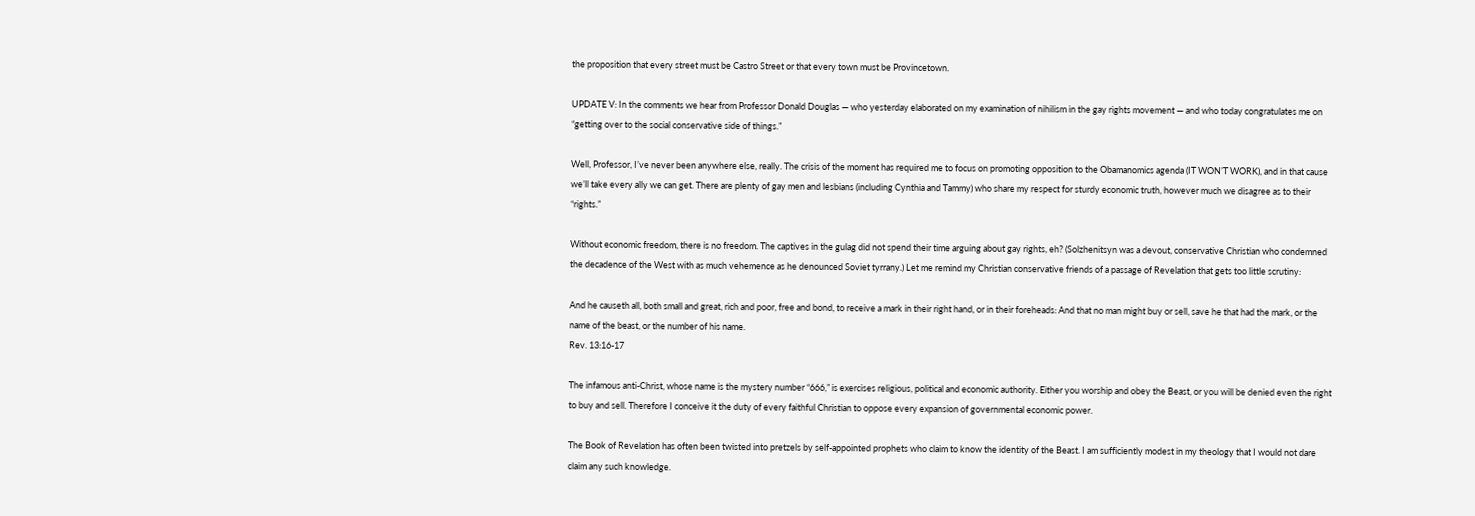the proposition that every street must be Castro Street or that every town must be Provincetown.

UPDATE V: In the comments we hear from Professor Donald Douglas — who yesterday elaborated on my examination of nihilism in the gay rights movement — and who today congratulates me on “getting over to the social conservative side of things.”

Well, Professor, I’ve never been anywhere else, really. The crisis of the moment has required me to focus on promoting opposition to the Obamanomics agenda (IT WON’T WORK), and in that cause we’ll take every ally we can get. There are plenty of gay men and lesbians (including Cynthia and Tammy) who share my respect for sturdy economic truth, however much we disagree as to their “rights.”

Without economic freedom, there is no freedom. The captives in the gulag did not spend their time arguing about gay rights, eh? (Solzhenitsyn was a devout, conservative Christian who condemned the decadence of the West with as much vehemence as he denounced Soviet tyrrany.) Let me remind my Christian conservative friends of a passage of Revelation that gets too little scrutiny:

And he causeth all, both small and great, rich and poor, free and bond, to receive a mark in their right hand, or in their foreheads: And that no man might buy or sell, save he that had the mark, or the name of the beast, or the number of his name.
Rev. 13:16-17

The infamous anti-Christ, whose name is the mystery number “666,” is exercises religious, political and economic authority. Either you worship and obey the Beast, or you will be denied even the right to buy and sell. Therefore I conceive it the duty of every faithful Christian to oppose every expansion of governmental economic power.

The Book of Revelation has often been twisted into pretzels by self-appointed prophets who claim to know the identity of the Beast. I am sufficiently modest in my theology that I would not dare claim any such knowledge.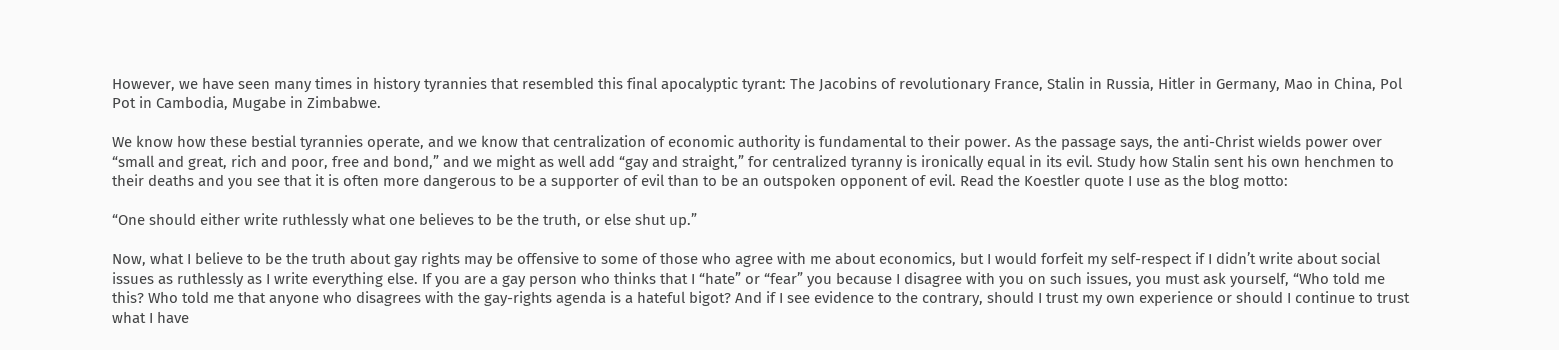However, we have seen many times in history tyrannies that resembled this final apocalyptic tyrant: The Jacobins of revolutionary France, Stalin in Russia, Hitler in Germany, Mao in China, Pol Pot in Cambodia, Mugabe in Zimbabwe.

We know how these bestial tyrannies operate, and we know that centralization of economic authority is fundamental to their power. As the passage says, the anti-Christ wields power over “small and great, rich and poor, free and bond,” and we might as well add “gay and straight,” for centralized tyranny is ironically equal in its evil. Study how Stalin sent his own henchmen to their deaths and you see that it is often more dangerous to be a supporter of evil than to be an outspoken opponent of evil. Read the Koestler quote I use as the blog motto:

“One should either write ruthlessly what one believes to be the truth, or else shut up.”

Now, what I believe to be the truth about gay rights may be offensive to some of those who agree with me about economics, but I would forfeit my self-respect if I didn’t write about social issues as ruthlessly as I write everything else. If you are a gay person who thinks that I “hate” or “fear” you because I disagree with you on such issues, you must ask yourself, “Who told me this? Who told me that anyone who disagrees with the gay-rights agenda is a hateful bigot? And if I see evidence to the contrary, should I trust my own experience or should I continue to trust what I have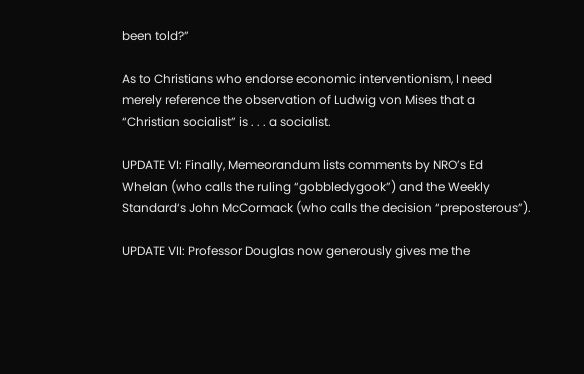been told?”

As to Christians who endorse economic interventionism, I need merely reference the observation of Ludwig von Mises that a “Christian socialist” is . . . a socialist.

UPDATE VI: Finally, Memeorandum lists comments by NRO’s Ed Whelan (who calls the ruling “gobbledygook”) and the Weekly Standard‘s John McCormack (who calls the decision “preposterous”).

UPDATE VII: Professor Douglas now generously gives me the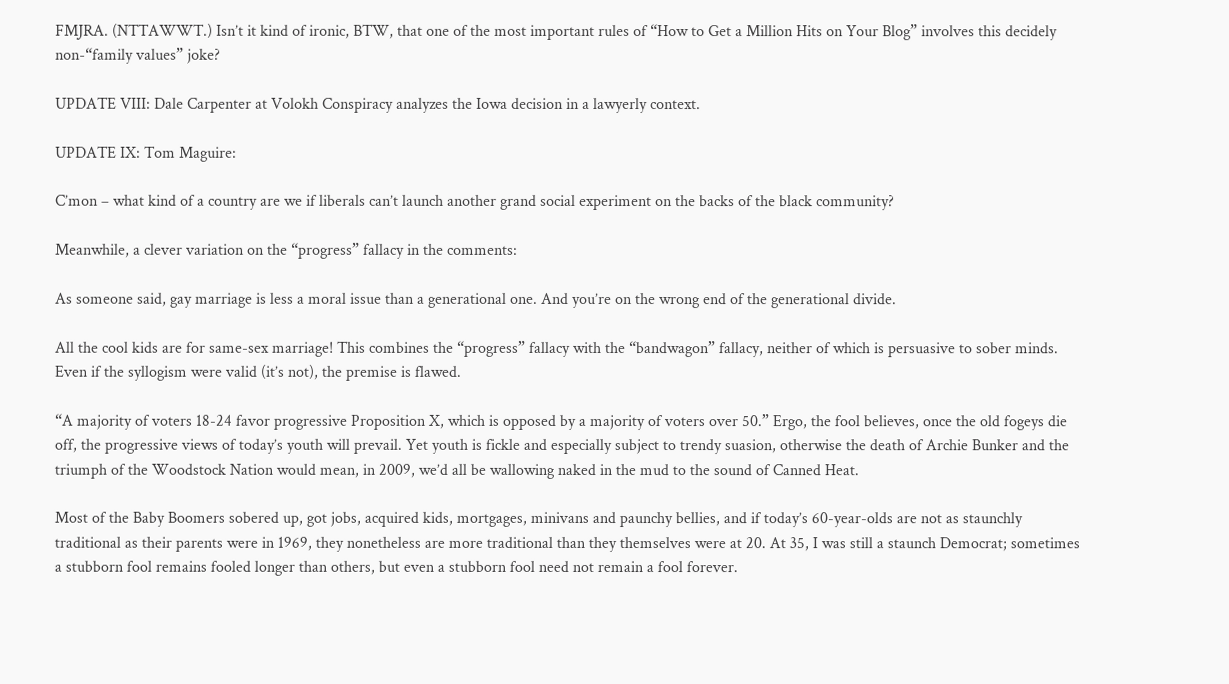FMJRA. (NTTAWWT.) Isn’t it kind of ironic, BTW, that one of the most important rules of “How to Get a Million Hits on Your Blog” involves this decidely non-“family values” joke?

UPDATE VIII: Dale Carpenter at Volokh Conspiracy analyzes the Iowa decision in a lawyerly context.

UPDATE IX: Tom Maguire:

C’mon – what kind of a country are we if liberals can’t launch another grand social experiment on the backs of the black community?

Meanwhile, a clever variation on the “progress” fallacy in the comments:

As someone said, gay marriage is less a moral issue than a generational one. And you’re on the wrong end of the generational divide.

All the cool kids are for same-sex marriage! This combines the “progress” fallacy with the “bandwagon” fallacy, neither of which is persuasive to sober minds. Even if the syllogism were valid (it’s not), the premise is flawed.

“A majority of voters 18-24 favor progressive Proposition X, which is opposed by a majority of voters over 50.” Ergo, the fool believes, once the old fogeys die off, the progressive views of today’s youth will prevail. Yet youth is fickle and especially subject to trendy suasion, otherwise the death of Archie Bunker and the triumph of the Woodstock Nation would mean, in 2009, we’d all be wallowing naked in the mud to the sound of Canned Heat.

Most of the Baby Boomers sobered up, got jobs, acquired kids, mortgages, minivans and paunchy bellies, and if today’s 60-year-olds are not as staunchly traditional as their parents were in 1969, they nonetheless are more traditional than they themselves were at 20. At 35, I was still a staunch Democrat; sometimes a stubborn fool remains fooled longer than others, but even a stubborn fool need not remain a fool forever.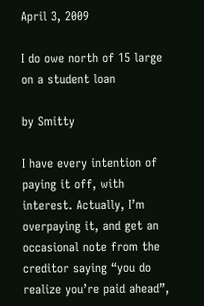April 3, 2009

I do owe north of 15 large on a student loan

by Smitty

I have every intention of paying it off, with interest. Actually, I’m overpaying it, and get an occasional note from the creditor saying “you do realize you’re paid ahead”,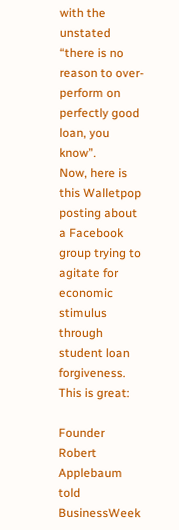with the unstated “there is no reason to over-perform on perfectly good loan, you know”.
Now, here is this Walletpop posting about a Facebook group trying to agitate for economic stimulus through student loan forgiveness. This is great:

Founder Robert Applebaum told BusinessWeek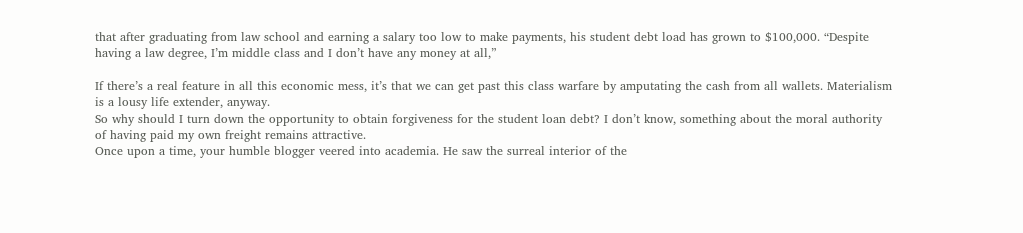that after graduating from law school and earning a salary too low to make payments, his student debt load has grown to $100,000. “Despite having a law degree, I’m middle class and I don’t have any money at all,”

If there’s a real feature in all this economic mess, it’s that we can get past this class warfare by amputating the cash from all wallets. Materialism is a lousy life extender, anyway.
So why should I turn down the opportunity to obtain forgiveness for the student loan debt? I don’t know, something about the moral authority of having paid my own freight remains attractive.
Once upon a time, your humble blogger veered into academia. He saw the surreal interior of the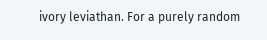ivory leviathan. For a purely random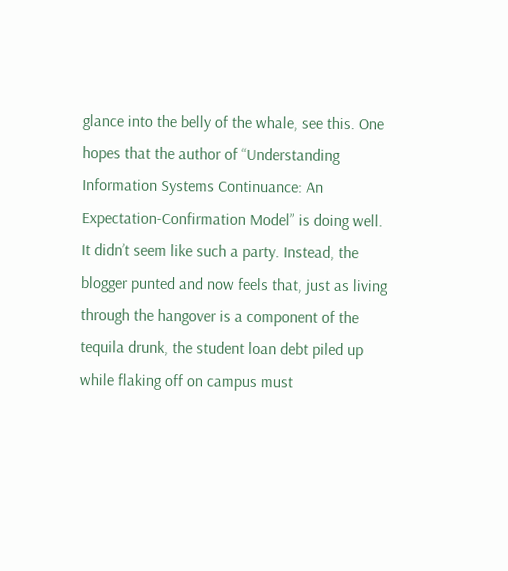glance into the belly of the whale, see this. One hopes that the author of “Understanding Information Systems Continuance: An Expectation-Confirmation Model” is doing well. It didn’t seem like such a party. Instead, the blogger punted and now feels that, just as living through the hangover is a component of the tequila drunk, the student loan debt piled up while flaking off on campus must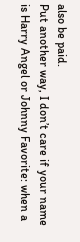also be paid.
Put another way, I don’t care if your name is Harry Angel or Johnny Favorite: when a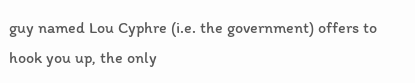guy named Lou Cyphre (i.e. the government) offers to hook you up, the only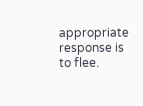appropriate response is to flee.